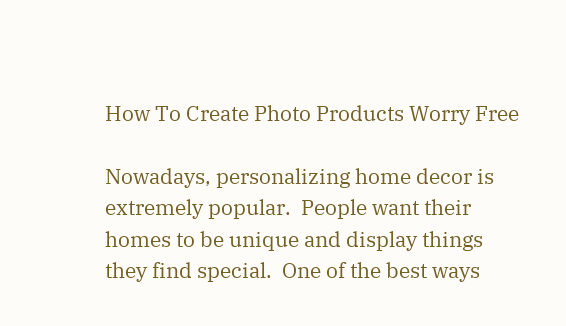How To Create Photo Products Worry Free

Nowadays, personalizing home decor is extremely popular.  People want their homes to be unique and display things they find special.  One of the best ways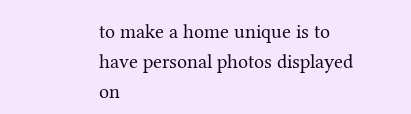to make a home unique is to have personal photos displayed on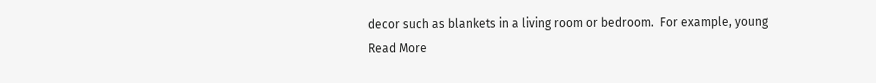decor such as blankets in a living room or bedroom.  For example, young Read More